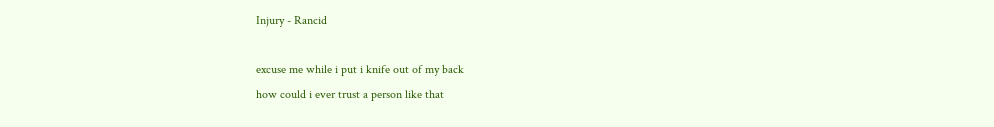Injury - Rancid

excuse me while i put i knife out of my back
how could i ever trust a person like that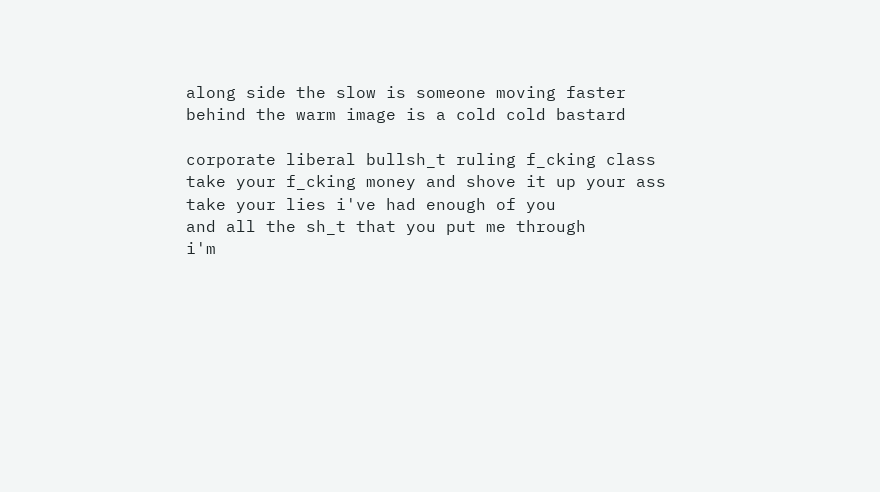along side the slow is someone moving faster
behind the warm image is a cold cold bastard

corporate liberal bullsh_t ruling f_cking class
take your f_cking money and shove it up your ass
take your lies i've had enough of you
and all the sh_t that you put me through
i'm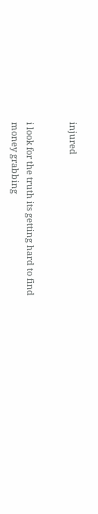injured


i look for the truth its getting hard to find
money grabbing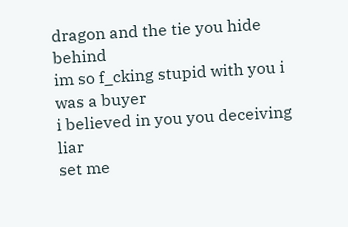dragon and the tie you hide behind
im so f_cking stupid with you i was a buyer
i believed in you you deceiving liar
set me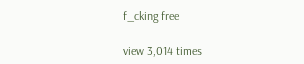f_cking free

view 3,014 times